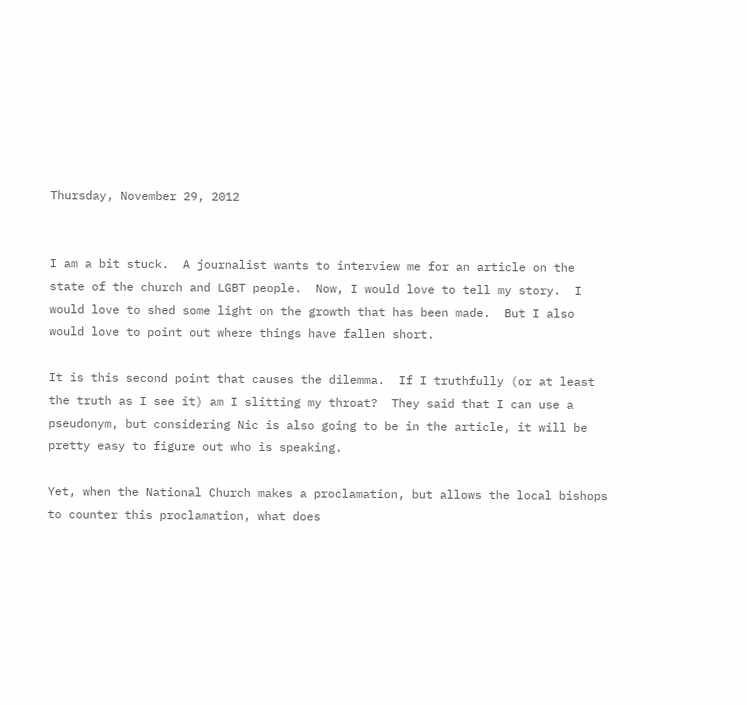Thursday, November 29, 2012


I am a bit stuck.  A journalist wants to interview me for an article on the state of the church and LGBT people.  Now, I would love to tell my story.  I would love to shed some light on the growth that has been made.  But I also would love to point out where things have fallen short.

It is this second point that causes the dilemma.  If I truthfully (or at least the truth as I see it) am I slitting my throat?  They said that I can use a pseudonym, but considering Nic is also going to be in the article, it will be pretty easy to figure out who is speaking.

Yet, when the National Church makes a proclamation, but allows the local bishops to counter this proclamation, what does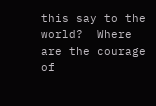this say to the world?  Where are the courage of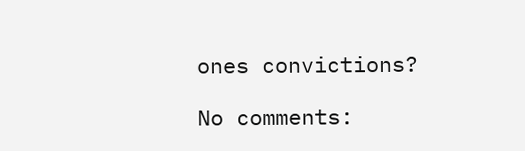ones convictions?

No comments: